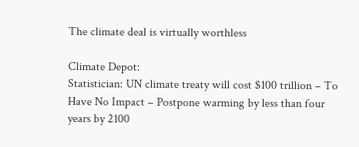The climate deal is virtually worthless

Climate Depot:
Statistician: UN climate treaty will cost $100 trillion – To Have No Impact – Postpone warming by less than four years by 2100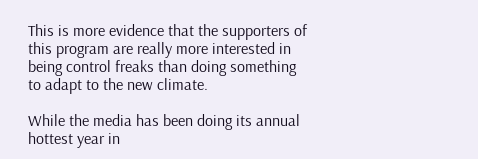This is more evidence that the supporters of this program are really more interested in being control freaks than doing something to adapt to the new climate.

While the media has been doing its annual hottest year in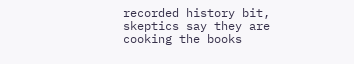recorded history bit, skeptics say they are cooking the books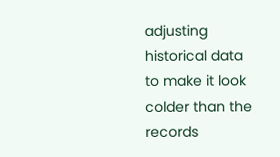adjusting historical data to make it look colder than the records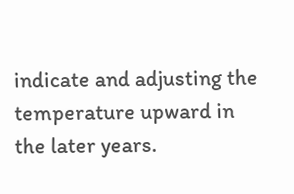indicate and adjusting the temperature upward in the later years.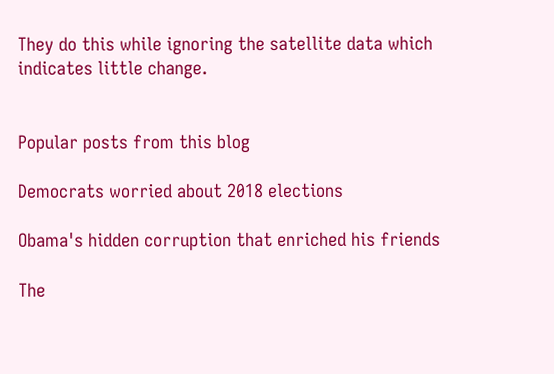They do this while ignoring the satellite data which indicates little change.


Popular posts from this blog

Democrats worried about 2018 elections

Obama's hidden corruption that enriched his friends

The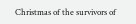Christmas of the survivors of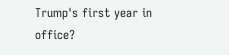Trump's first year in office?